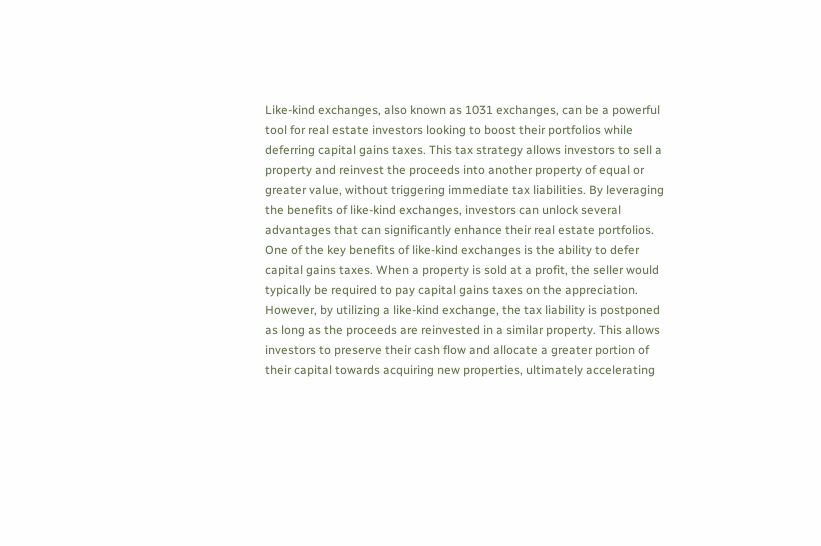Like-kind exchanges, also known as 1031 exchanges, can be a powerful tool for real estate investors looking to boost their portfolios while deferring capital gains taxes. This tax strategy allows investors to sell a property and reinvest the proceeds into another property of equal or greater value, without triggering immediate tax liabilities. By leveraging the benefits of like-kind exchanges, investors can unlock several advantages that can significantly enhance their real estate portfolios. One of the key benefits of like-kind exchanges is the ability to defer capital gains taxes. When a property is sold at a profit, the seller would typically be required to pay capital gains taxes on the appreciation. However, by utilizing a like-kind exchange, the tax liability is postponed as long as the proceeds are reinvested in a similar property. This allows investors to preserve their cash flow and allocate a greater portion of their capital towards acquiring new properties, ultimately accelerating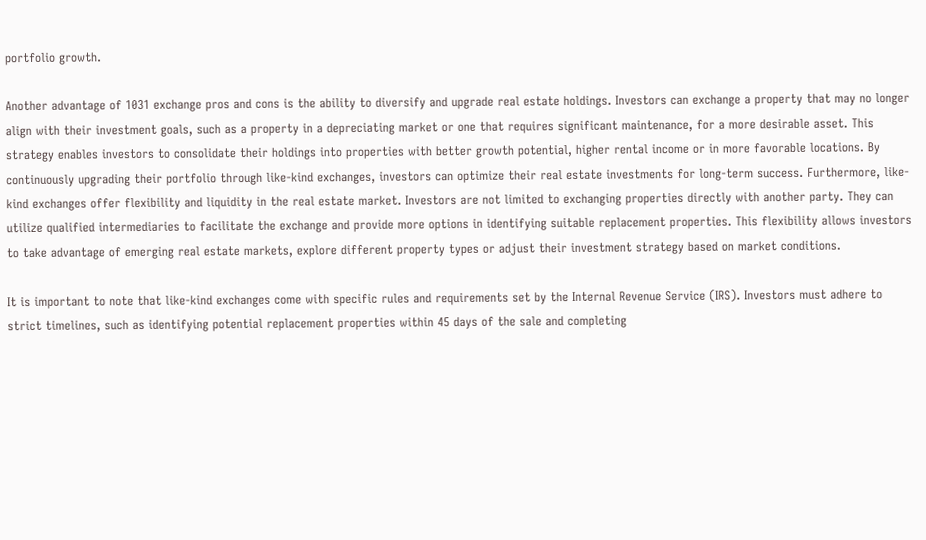portfolio growth.

Another advantage of 1031 exchange pros and cons is the ability to diversify and upgrade real estate holdings. Investors can exchange a property that may no longer align with their investment goals, such as a property in a depreciating market or one that requires significant maintenance, for a more desirable asset. This strategy enables investors to consolidate their holdings into properties with better growth potential, higher rental income or in more favorable locations. By continuously upgrading their portfolio through like-kind exchanges, investors can optimize their real estate investments for long-term success. Furthermore, like-kind exchanges offer flexibility and liquidity in the real estate market. Investors are not limited to exchanging properties directly with another party. They can utilize qualified intermediaries to facilitate the exchange and provide more options in identifying suitable replacement properties. This flexibility allows investors to take advantage of emerging real estate markets, explore different property types or adjust their investment strategy based on market conditions.

It is important to note that like-kind exchanges come with specific rules and requirements set by the Internal Revenue Service (IRS). Investors must adhere to strict timelines, such as identifying potential replacement properties within 45 days of the sale and completing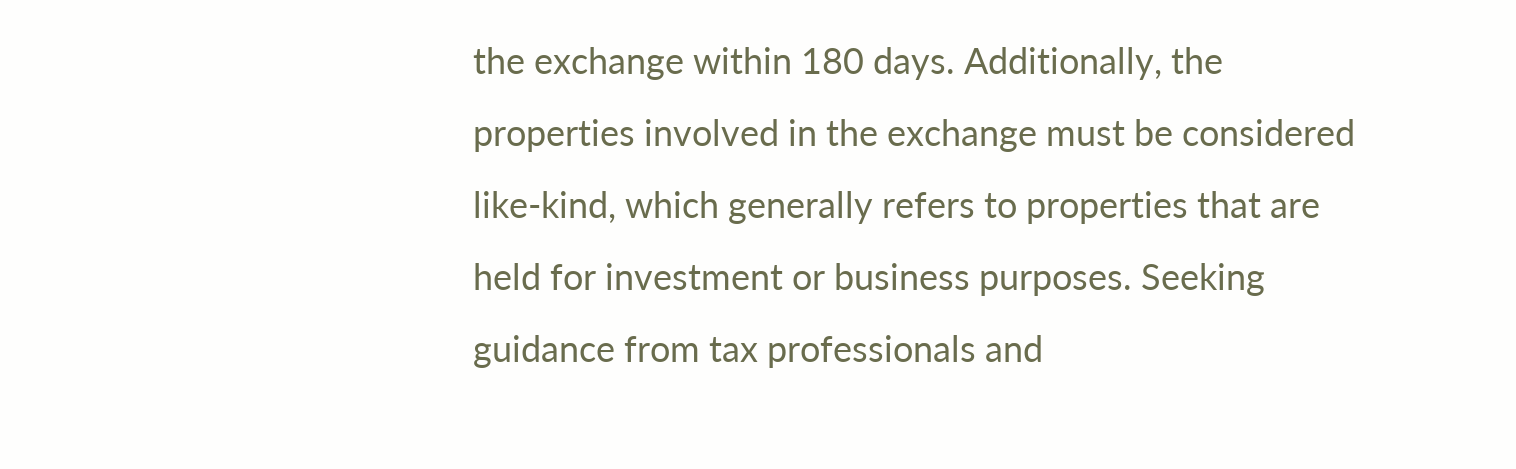the exchange within 180 days. Additionally, the properties involved in the exchange must be considered like-kind, which generally refers to properties that are held for investment or business purposes. Seeking guidance from tax professionals and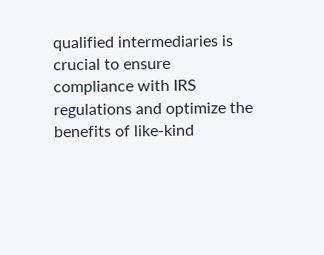qualified intermediaries is crucial to ensure compliance with IRS regulations and optimize the benefits of like-kind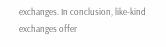exchanges. In conclusion, like-kind exchanges offer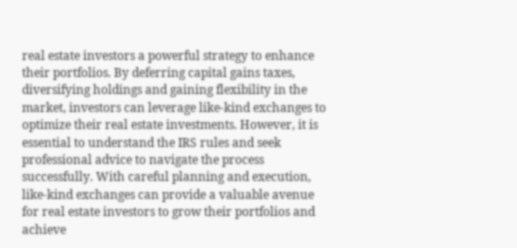real estate investors a powerful strategy to enhance their portfolios. By deferring capital gains taxes, diversifying holdings and gaining flexibility in the market, investors can leverage like-kind exchanges to optimize their real estate investments. However, it is essential to understand the IRS rules and seek professional advice to navigate the process successfully. With careful planning and execution, like-kind exchanges can provide a valuable avenue for real estate investors to grow their portfolios and achieve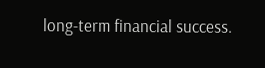long-term financial success.